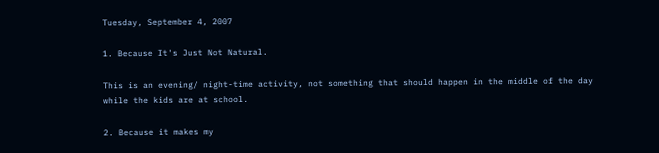Tuesday, September 4, 2007

1. Because It's Just Not Natural.

This is an evening/ night-time activity, not something that should happen in the middle of the day while the kids are at school.

2. Because it makes my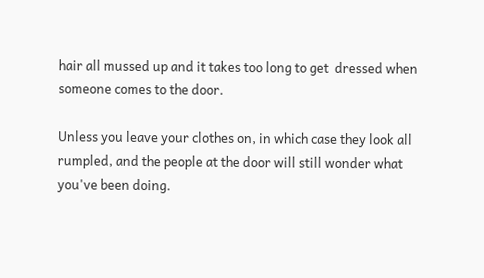hair all mussed up and it takes too long to get  dressed when someone comes to the door.

Unless you leave your clothes on, in which case they look all rumpled, and the people at the door will still wonder what you've been doing.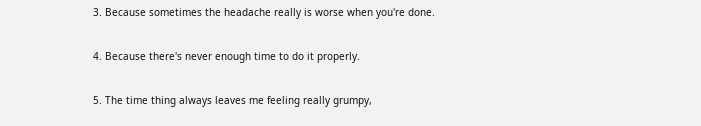3. Because sometimes the headache really is worse when you're done.

4. Because there's never enough time to do it properly.

5. The time thing always leaves me feeling really grumpy,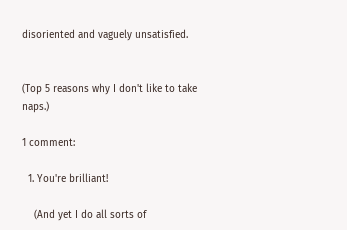disoriented and vaguely unsatisfied.


(Top 5 reasons why I don't like to take naps.)

1 comment:

  1. You're brilliant!

    (And yet I do all sorts of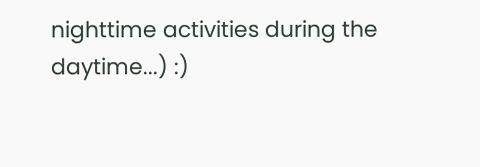nighttime activities during the daytime...) :)